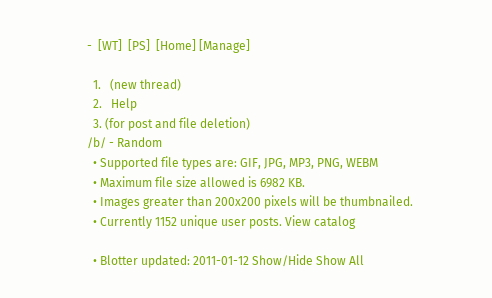-  [WT]  [PS]  [Home] [Manage]

  1.   (new thread)
  2.   Help
  3. (for post and file deletion)
/b/ - Random
  • Supported file types are: GIF, JPG, MP3, PNG, WEBM
  • Maximum file size allowed is 6982 KB.
  • Images greater than 200x200 pixels will be thumbnailed.
  • Currently 1152 unique user posts. View catalog

  • Blotter updated: 2011-01-12 Show/Hide Show All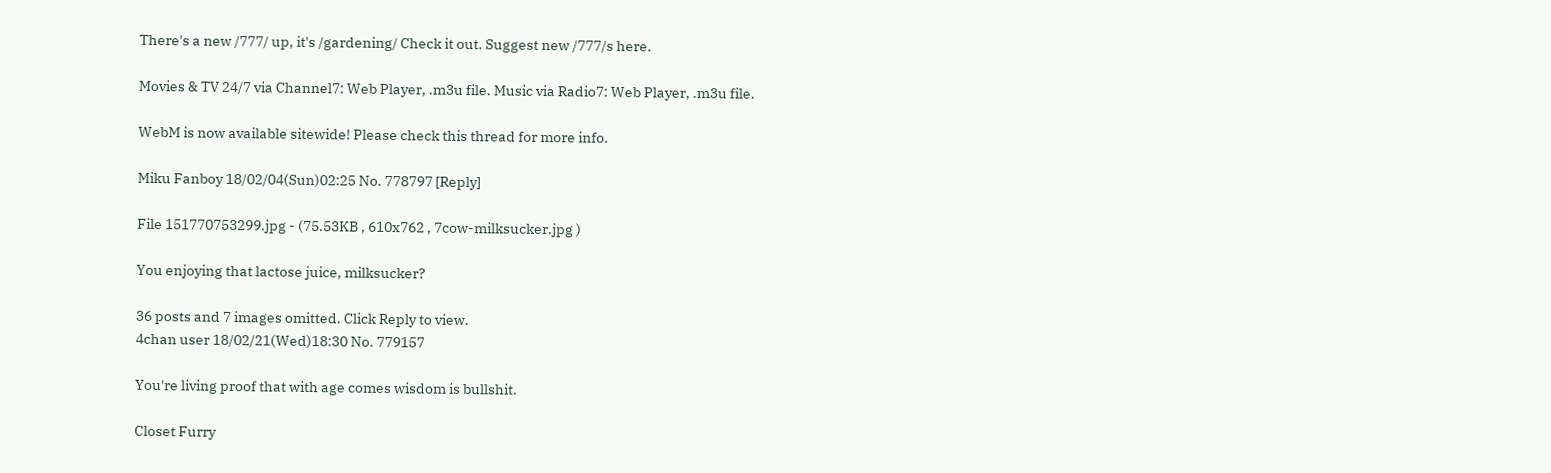There's a new /777/ up, it's /gardening/ Check it out. Suggest new /777/s here.

Movies & TV 24/7 via Channel7: Web Player, .m3u file. Music via Radio7: Web Player, .m3u file.

WebM is now available sitewide! Please check this thread for more info.

Miku Fanboy 18/02/04(Sun)02:25 No. 778797 [Reply]

File 151770753299.jpg - (75.53KB , 610x762 , 7cow-milksucker.jpg )

You enjoying that lactose juice, milksucker?

36 posts and 7 images omitted. Click Reply to view.
4chan user 18/02/21(Wed)18:30 No. 779157

You're living proof that with age comes wisdom is bullshit.

Closet Furry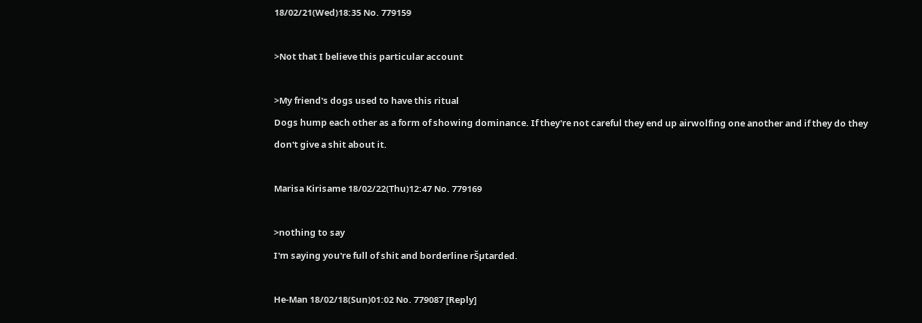18/02/21(Wed)18:35 No. 779159

>Not that I believe this particular account

>My friend's dogs used to have this ritual
Dogs hump each other as a form of showing dominance. If they're not careful they end up airwolfing one another and if they do they don't give a shit about it.

Marisa Kirisame 18/02/22(Thu)12:47 No. 779169

>nothing to say
I'm saying you're full of shit and borderline rŠµtarded.

He-Man 18/02/18(Sun)01:02 No. 779087 [Reply]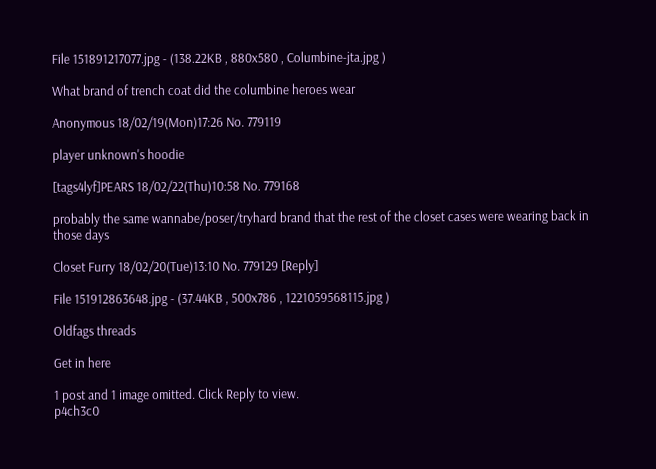File 151891217077.jpg - (138.22KB , 880x580 , Columbine-jta.jpg )

What brand of trench coat did the columbine heroes wear

Anonymous 18/02/19(Mon)17:26 No. 779119

player unknown's hoodie

[tags4lyf]PEARS 18/02/22(Thu)10:58 No. 779168

probably the same wannabe/poser/tryhard brand that the rest of the closet cases were wearing back in those days

Closet Furry 18/02/20(Tue)13:10 No. 779129 [Reply]

File 151912863648.jpg - (37.44KB , 500x786 , 1221059568115.jpg )

Oldfags threads

Get in here

1 post and 1 image omitted. Click Reply to view.
p4ch3c0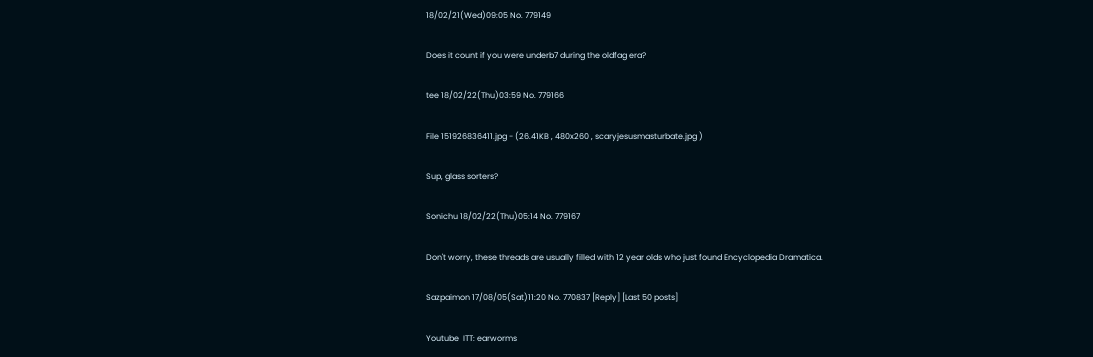18/02/21(Wed)09:05 No. 779149

Does it count if you were underb7 during the oldfag era?

tee 18/02/22(Thu)03:59 No. 779166

File 151926836411.jpg - (26.41KB , 480x260 , scaryjesusmasturbate.jpg )

Sup, glass sorters?

Sonichu 18/02/22(Thu)05:14 No. 779167

Don't worry, these threads are usually filled with 12 year olds who just found Encyclopedia Dramatica.

Sazpaimon 17/08/05(Sat)11:20 No. 770837 [Reply] [Last 50 posts]

Youtube  ITT: earworms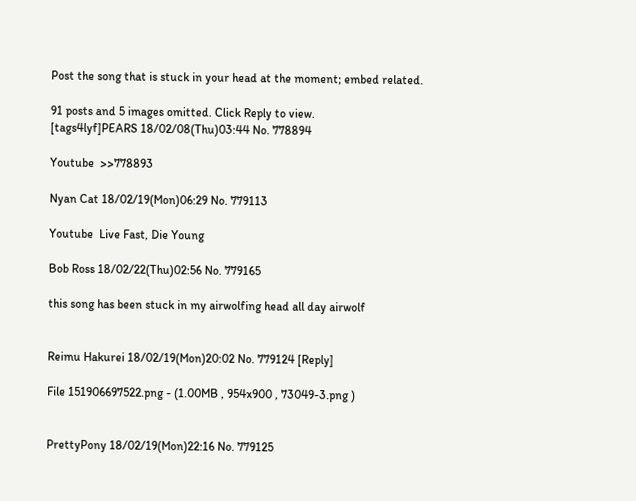Post the song that is stuck in your head at the moment; embed related.

91 posts and 5 images omitted. Click Reply to view.
[tags4lyf]PEARS 18/02/08(Thu)03:44 No. 778894

Youtube  >>778893

Nyan Cat 18/02/19(Mon)06:29 No. 779113

Youtube  Live Fast, Die Young

Bob Ross 18/02/22(Thu)02:56 No. 779165

this song has been stuck in my airwolfing head all day airwolf


Reimu Hakurei 18/02/19(Mon)20:02 No. 779124 [Reply]

File 151906697522.png - (1.00MB , 954x900 , 73049-3.png )


PrettyPony 18/02/19(Mon)22:16 No. 779125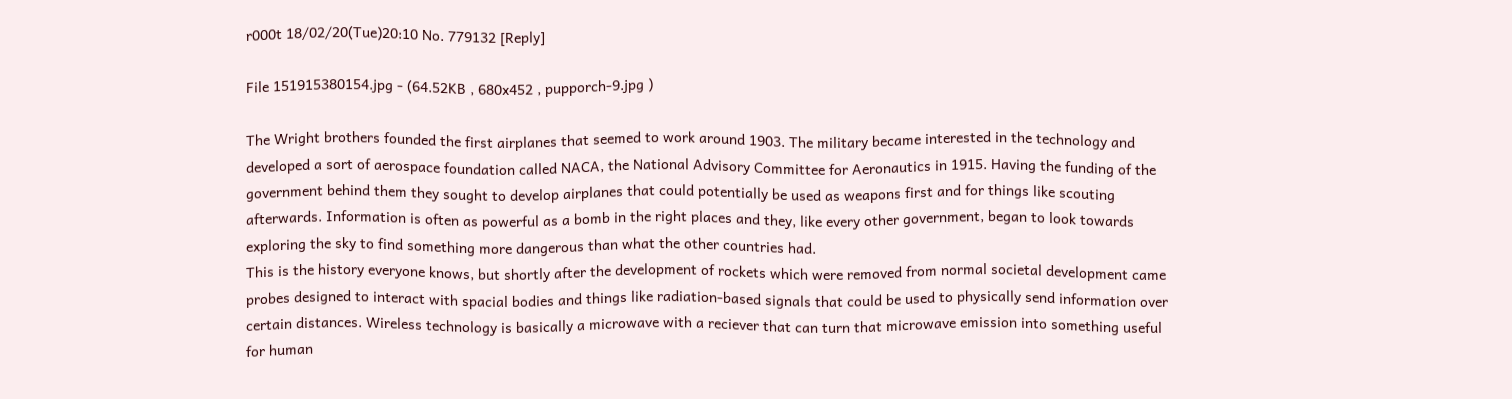r000t 18/02/20(Tue)20:10 No. 779132 [Reply]

File 151915380154.jpg - (64.52KB , 680x452 , pupporch-9.jpg )

The Wright brothers founded the first airplanes that seemed to work around 1903. The military became interested in the technology and developed a sort of aerospace foundation called NACA, the National Advisory Committee for Aeronautics in 1915. Having the funding of the government behind them they sought to develop airplanes that could potentially be used as weapons first and for things like scouting afterwards. Information is often as powerful as a bomb in the right places and they, like every other government, began to look towards exploring the sky to find something more dangerous than what the other countries had.
This is the history everyone knows, but shortly after the development of rockets which were removed from normal societal development came probes designed to interact with spacial bodies and things like radiation-based signals that could be used to physically send information over certain distances. Wireless technology is basically a microwave with a reciever that can turn that microwave emission into something useful for human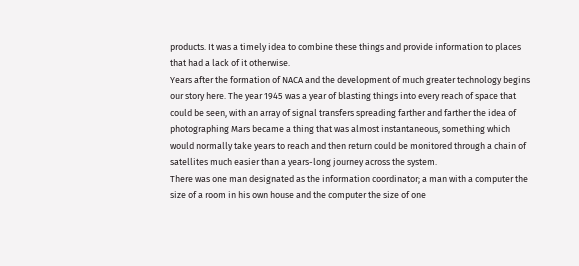products. It was a timely idea to combine these things and provide information to places that had a lack of it otherwise.
Years after the formation of NACA and the development of much greater technology begins our story here. The year 1945 was a year of blasting things into every reach of space that could be seen, with an array of signal transfers spreading farther and farther the idea of photographing Mars became a thing that was almost instantaneous, something which would normally take years to reach and then return could be monitored through a chain of satellites much easier than a years-long journey across the system.
There was one man designated as the information coordinator; a man with a computer the size of a room in his own house and the computer the size of one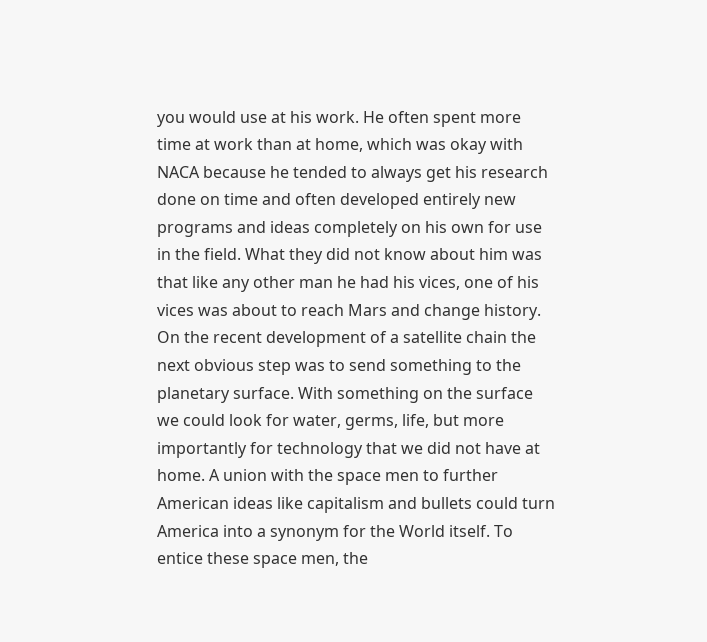you would use at his work. He often spent more time at work than at home, which was okay with NACA because he tended to always get his research done on time and often developed entirely new programs and ideas completely on his own for use in the field. What they did not know about him was that like any other man he had his vices, one of his vices was about to reach Mars and change history.
On the recent development of a satellite chain the next obvious step was to send something to the planetary surface. With something on the surface we could look for water, germs, life, but more importantly for technology that we did not have at home. A union with the space men to further American ideas like capitalism and bullets could turn America into a synonym for the World itself. To entice these space men, the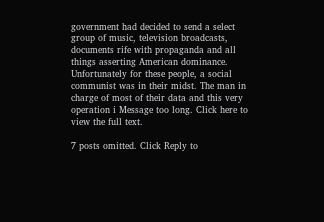government had decided to send a select group of music, television broadcasts, documents rife with propaganda and all things asserting American dominance.
Unfortunately for these people, a social communist was in their midst. The man in charge of most of their data and this very operation i Message too long. Click here to view the full text.

7 posts omitted. Click Reply to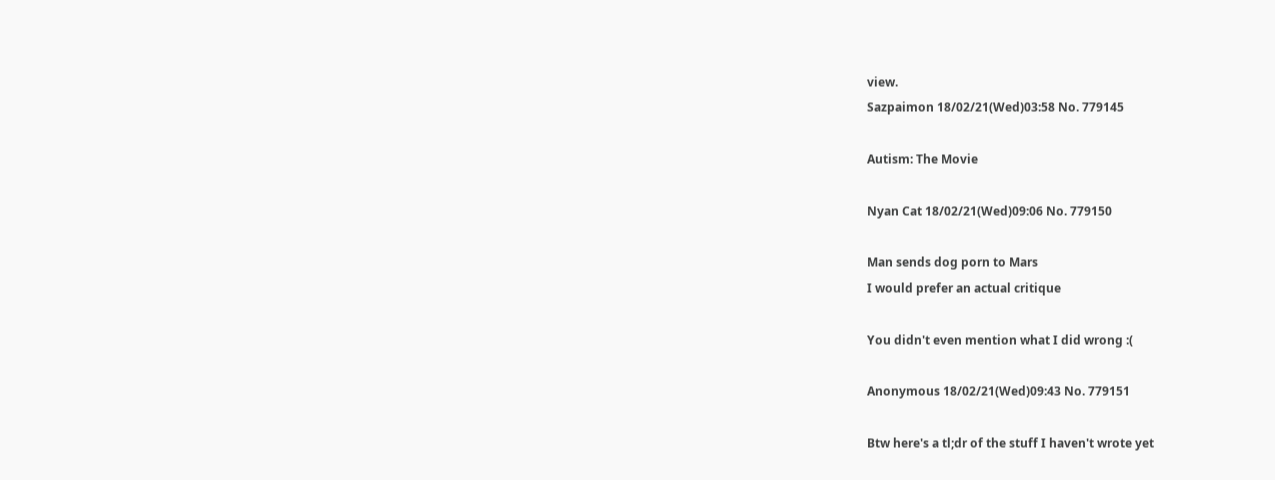view.
Sazpaimon 18/02/21(Wed)03:58 No. 779145

Autism: The Movie

Nyan Cat 18/02/21(Wed)09:06 No. 779150

Man sends dog porn to Mars
I would prefer an actual critique

You didn't even mention what I did wrong :(

Anonymous 18/02/21(Wed)09:43 No. 779151

Btw here's a tl;dr of the stuff I haven't wrote yet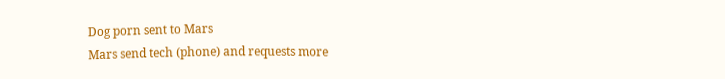Dog porn sent to Mars
Mars send tech (phone) and requests more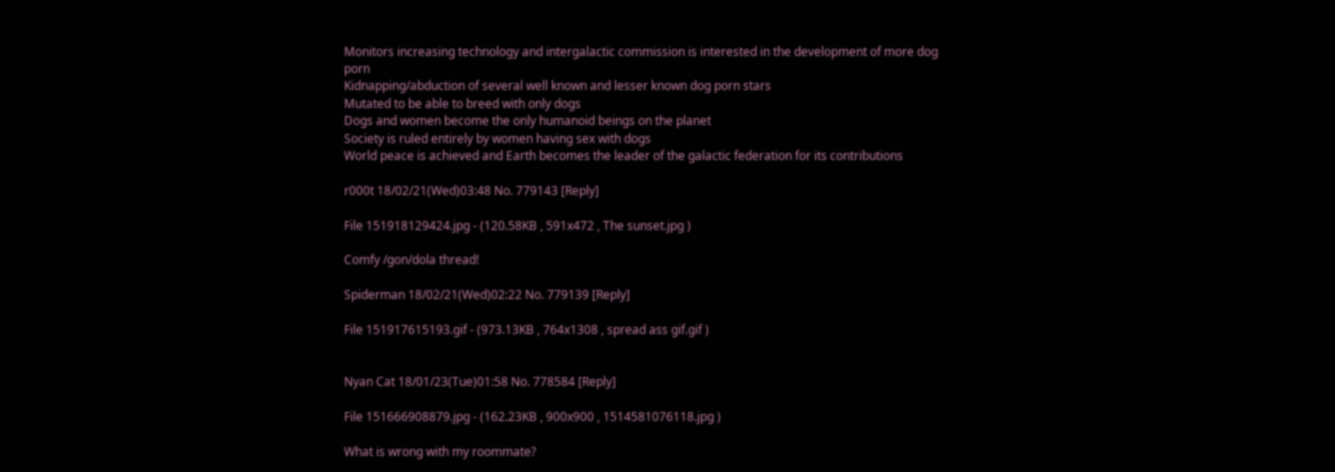Monitors increasing technology and intergalactic commission is interested in the development of more dog porn
Kidnapping/abduction of several well known and lesser known dog porn stars
Mutated to be able to breed with only dogs
Dogs and women become the only humanoid beings on the planet
Society is ruled entirely by women having sex with dogs
World peace is achieved and Earth becomes the leader of the galactic federation for its contributions

r000t 18/02/21(Wed)03:48 No. 779143 [Reply]

File 151918129424.jpg - (120.58KB , 591x472 , The sunset.jpg )

Comfy /gon/dola thread!

Spiderman 18/02/21(Wed)02:22 No. 779139 [Reply]

File 151917615193.gif - (973.13KB , 764x1308 , spread ass gif.gif )


Nyan Cat 18/01/23(Tue)01:58 No. 778584 [Reply]

File 151666908879.jpg - (162.23KB , 900x900 , 1514581076118.jpg )

What is wrong with my roommate?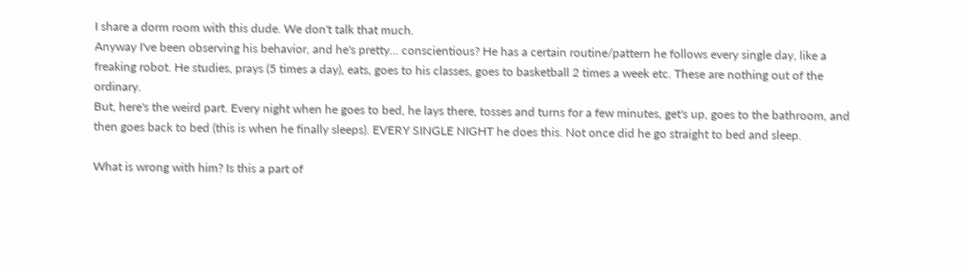I share a dorm room with this dude. We don't talk that much.
Anyway I've been observing his behavior, and he's pretty... conscientious? He has a certain routine/pattern he follows every single day, like a freaking robot. He studies, prays (5 times a day), eats, goes to his classes, goes to basketball 2 times a week etc. These are nothing out of the ordinary.
But, here's the weird part. Every night when he goes to bed, he lays there, tosses and turns for a few minutes, get's up, goes to the bathroom, and then goes back to bed (this is when he finally sleeps). EVERY SINGLE NIGHT he does this. Not once did he go straight to bed and sleep.

What is wrong with him? Is this a part of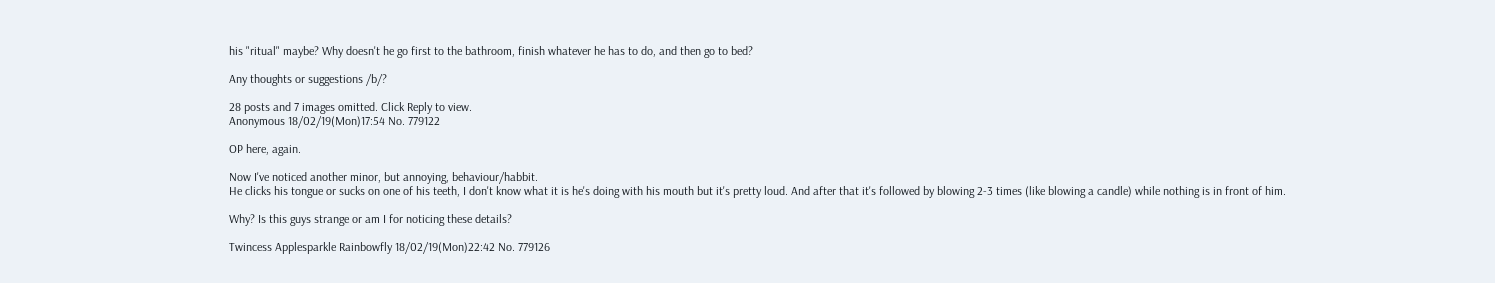his "ritual" maybe? Why doesn't he go first to the bathroom, finish whatever he has to do, and then go to bed?

Any thoughts or suggestions /b/?

28 posts and 7 images omitted. Click Reply to view.
Anonymous 18/02/19(Mon)17:54 No. 779122

OP here, again.

Now I've noticed another minor, but annoying, behaviour/habbit.
He clicks his tongue or sucks on one of his teeth, I don't know what it is he's doing with his mouth but it's pretty loud. And after that it's followed by blowing 2-3 times (like blowing a candle) while nothing is in front of him.

Why? Is this guys strange or am I for noticing these details?

Twincess Applesparkle Rainbowfly 18/02/19(Mon)22:42 No. 779126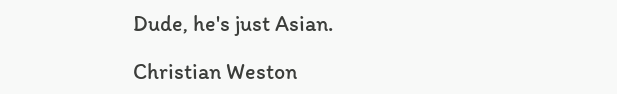Dude, he's just Asian.

Christian Weston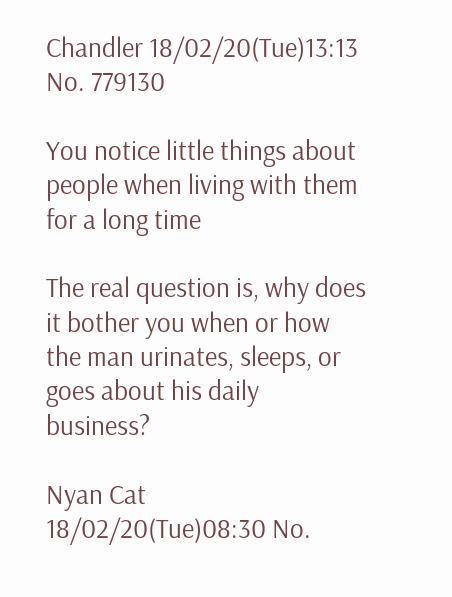Chandler 18/02/20(Tue)13:13 No. 779130

You notice little things about people when living with them for a long time

The real question is, why does it bother you when or how the man urinates, sleeps, or goes about his daily business?

Nyan Cat 18/02/20(Tue)08:30 No.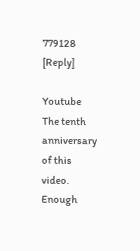779128 [Reply]

Youtube  The tenth anniversary of this video. Enough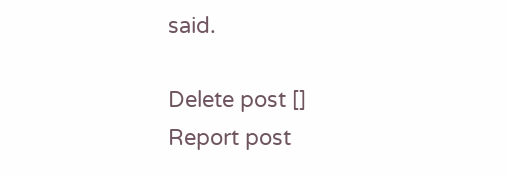said.

Delete post []
Report post